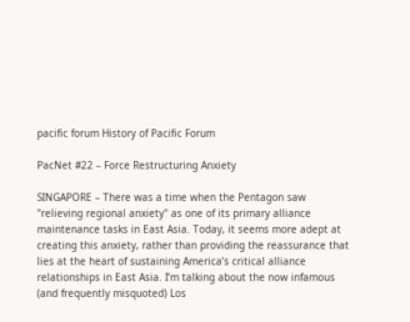pacific forum History of Pacific Forum

PacNet #22 – Force Restructuring Anxiety

SINGAPORE – There was a time when the Pentagon saw "relieving regional anxiety" as one of its primary alliance maintenance tasks in East Asia. Today, it seems more adept at creating this anxiety, rather than providing the reassurance that lies at the heart of sustaining America’s critical alliance relationships in East Asia. I’m talking about the now infamous (and frequently misquoted) Los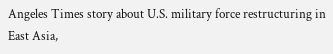Angeles Times story about U.S. military force restructuring in East Asia,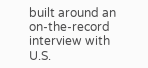built around an on-the-record interview with U.S.